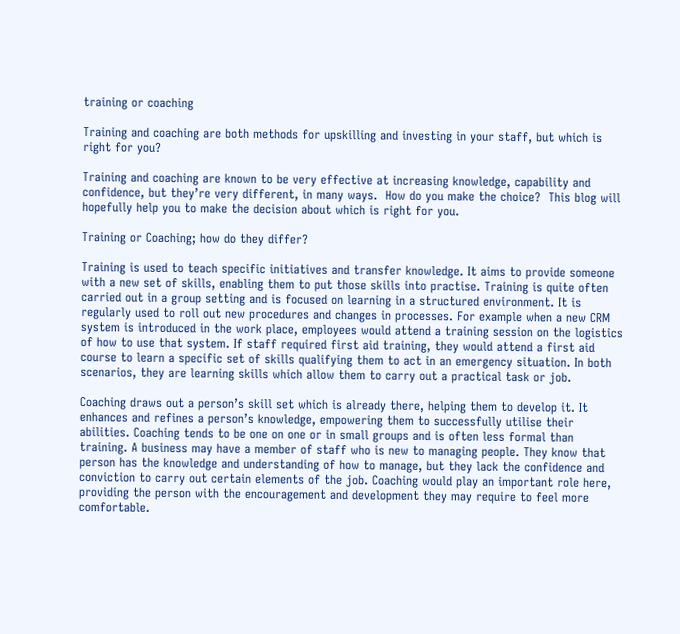training or coaching

Training and coaching are both methods for upskilling and investing in your staff, but which is right for you?

Training and coaching are known to be very effective at increasing knowledge, capability and confidence, but they’re very different, in many ways.  How do you make the choice?  This blog will hopefully help you to make the decision about which is right for you.

Training or Coaching; how do they differ?

Training is used to teach specific initiatives and transfer knowledge. It aims to provide someone with a new set of skills, enabling them to put those skills into practise. Training is quite often carried out in a group setting and is focused on learning in a structured environment. It is regularly used to roll out new procedures and changes in processes. For example when a new CRM system is introduced in the work place, employees would attend a training session on the logistics of how to use that system. If staff required first aid training, they would attend a first aid course to learn a specific set of skills qualifying them to act in an emergency situation. In both scenarios, they are learning skills which allow them to carry out a practical task or job.

Coaching draws out a person’s skill set which is already there, helping them to develop it. It enhances and refines a person’s knowledge, empowering them to successfully utilise their abilities. Coaching tends to be one on one or in small groups and is often less formal than training. A business may have a member of staff who is new to managing people. They know that person has the knowledge and understanding of how to manage, but they lack the confidence and conviction to carry out certain elements of the job. Coaching would play an important role here, providing the person with the encouragement and development they may require to feel more comfortable.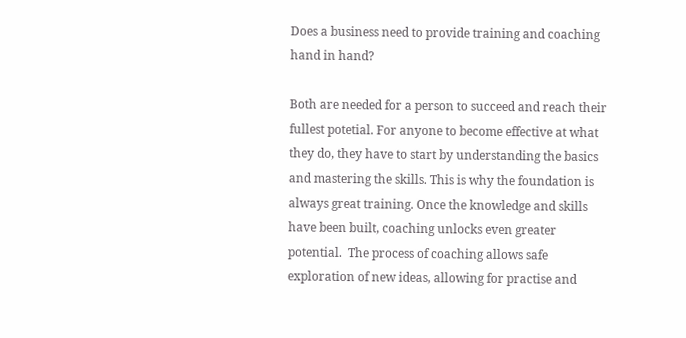Does a business need to provide training and coaching hand in hand?

Both are needed for a person to succeed and reach their fullest potetial. For anyone to become effective at what they do, they have to start by understanding the basics and mastering the skills. This is why the foundation is always great training. Once the knowledge and skills have been built, coaching unlocks even greater potential.  The process of coaching allows safe exploration of new ideas, allowing for practise and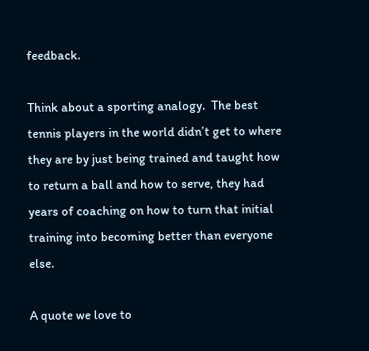feedback.

Think about a sporting analogy.  The best tennis players in the world didn’t get to where they are by just being trained and taught how to return a ball and how to serve, they had years of coaching on how to turn that initial training into becoming better than everyone else.

A quote we love to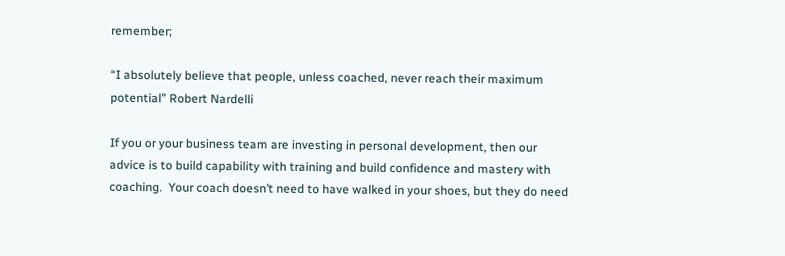remember;

“I absolutely believe that people, unless coached, never reach their maximum potential” Robert Nardelli

If you or your business team are investing in personal development, then our advice is to build capability with training and build confidence and mastery with coaching.  Your coach doesn’t need to have walked in your shoes, but they do need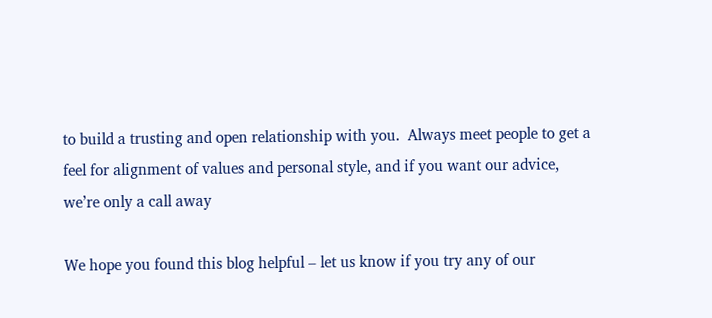to build a trusting and open relationship with you.  Always meet people to get a feel for alignment of values and personal style, and if you want our advice, we’re only a call away

We hope you found this blog helpful – let us know if you try any of our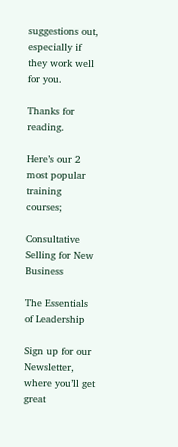suggestions out, especially if they work well for you.

Thanks for reading.

Here’s our 2 most popular training courses;

Consultative Selling for New Business

The Essentials of Leadership

Sign up for our Newsletter, where you’ll get great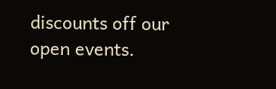discounts off our open events.